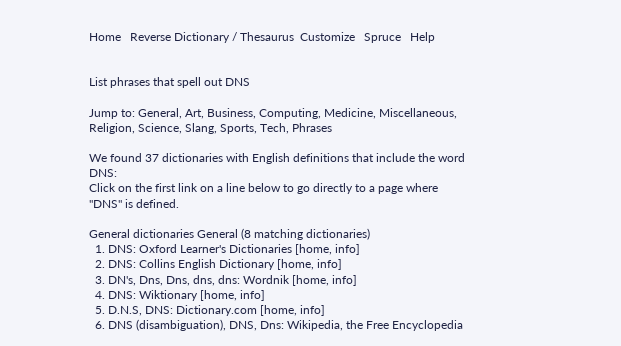Home   Reverse Dictionary / Thesaurus  Customize   Spruce   Help


List phrases that spell out DNS

Jump to: General, Art, Business, Computing, Medicine, Miscellaneous, Religion, Science, Slang, Sports, Tech, Phrases

We found 37 dictionaries with English definitions that include the word DNS:
Click on the first link on a line below to go directly to a page where "DNS" is defined.

General dictionaries General (8 matching dictionaries)
  1. DNS: Oxford Learner's Dictionaries [home, info]
  2. DNS: Collins English Dictionary [home, info]
  3. DN's, Dns, Dns, dns, dns: Wordnik [home, info]
  4. DNS: Wiktionary [home, info]
  5. D.N.S, DNS: Dictionary.com [home, info]
  6. DNS (disambiguation), DNS, Dns: Wikipedia, the Free Encyclopedia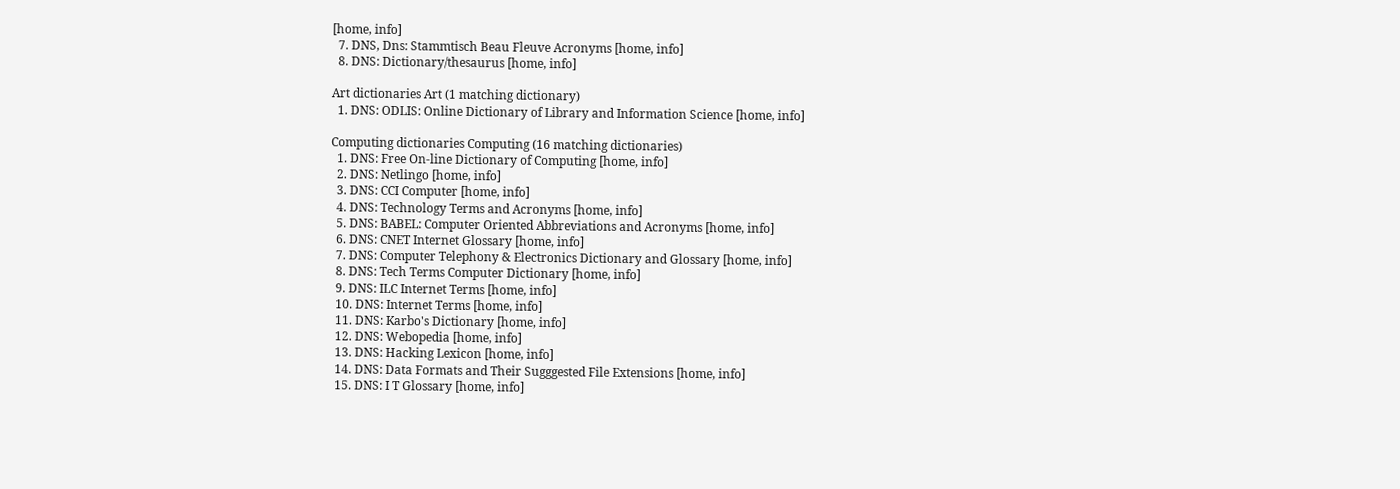[home, info]
  7. DNS, Dns: Stammtisch Beau Fleuve Acronyms [home, info]
  8. DNS: Dictionary/thesaurus [home, info]

Art dictionaries Art (1 matching dictionary)
  1. DNS: ODLIS: Online Dictionary of Library and Information Science [home, info]

Computing dictionaries Computing (16 matching dictionaries)
  1. DNS: Free On-line Dictionary of Computing [home, info]
  2. DNS: Netlingo [home, info]
  3. DNS: CCI Computer [home, info]
  4. DNS: Technology Terms and Acronyms [home, info]
  5. DNS: BABEL: Computer Oriented Abbreviations and Acronyms [home, info]
  6. DNS: CNET Internet Glossary [home, info]
  7. DNS: Computer Telephony & Electronics Dictionary and Glossary [home, info]
  8. DNS: Tech Terms Computer Dictionary [home, info]
  9. DNS: ILC Internet Terms [home, info]
  10. DNS: Internet Terms [home, info]
  11. DNS: Karbo's Dictionary [home, info]
  12. DNS: Webopedia [home, info]
  13. DNS: Hacking Lexicon [home, info]
  14. DNS: Data Formats and Their Sugggested File Extensions [home, info]
  15. DNS: I T Glossary [home, info]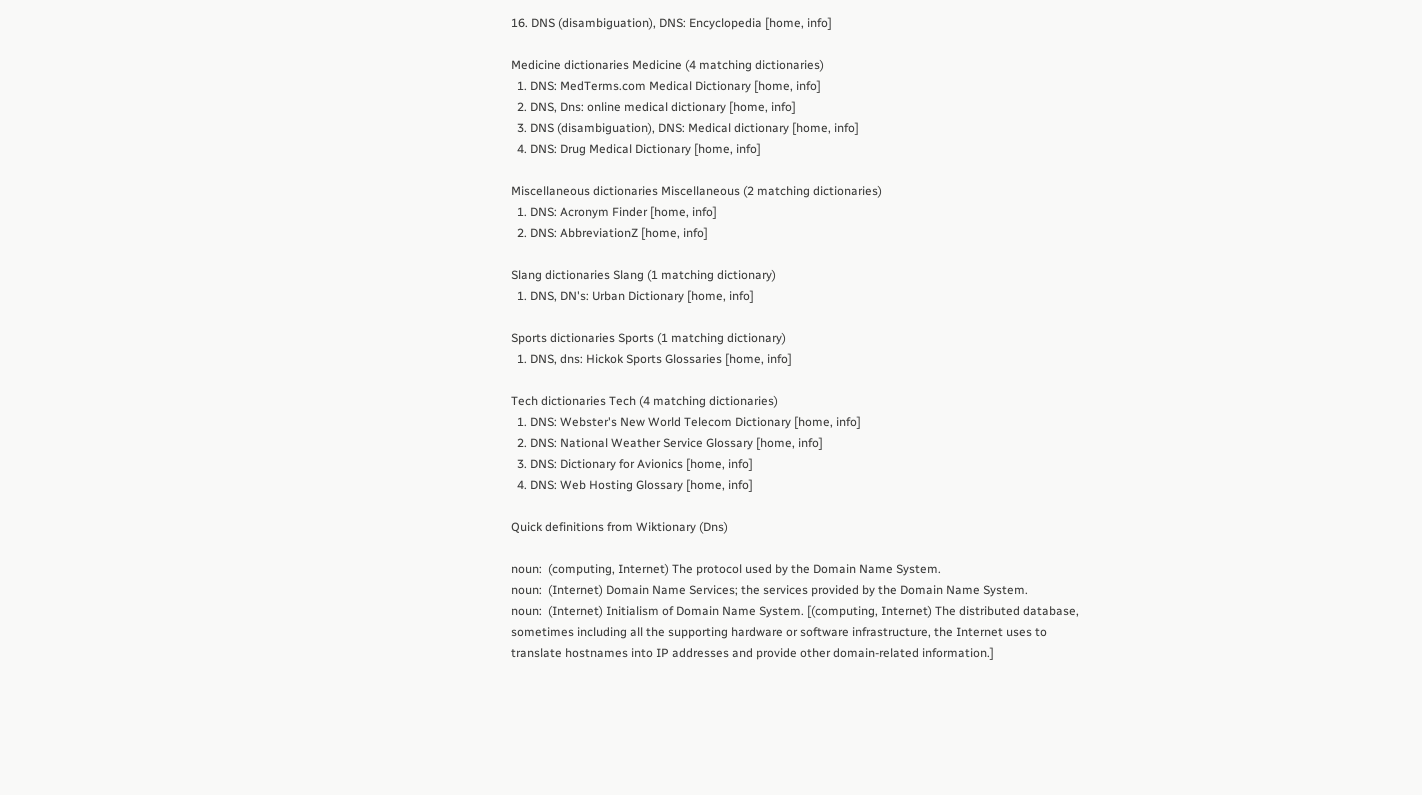16. DNS (disambiguation), DNS: Encyclopedia [home, info]

Medicine dictionaries Medicine (4 matching dictionaries)
  1. DNS: MedTerms.com Medical Dictionary [home, info]
  2. DNS, Dns: online medical dictionary [home, info]
  3. DNS (disambiguation), DNS: Medical dictionary [home, info]
  4. DNS: Drug Medical Dictionary [home, info]

Miscellaneous dictionaries Miscellaneous (2 matching dictionaries)
  1. DNS: Acronym Finder [home, info]
  2. DNS: AbbreviationZ [home, info]

Slang dictionaries Slang (1 matching dictionary)
  1. DNS, DN's: Urban Dictionary [home, info]

Sports dictionaries Sports (1 matching dictionary)
  1. DNS, dns: Hickok Sports Glossaries [home, info]

Tech dictionaries Tech (4 matching dictionaries)
  1. DNS: Webster's New World Telecom Dictionary [home, info]
  2. DNS: National Weather Service Glossary [home, info]
  3. DNS: Dictionary for Avionics [home, info]
  4. DNS: Web Hosting Glossary [home, info]

Quick definitions from Wiktionary (Dns)

noun:  (computing, Internet) The protocol used by the Domain Name System.
noun:  (Internet) Domain Name Services; the services provided by the Domain Name System.
noun:  (Internet) Initialism of Domain Name System. [(computing, Internet) The distributed database, sometimes including all the supporting hardware or software infrastructure, the Internet uses to translate hostnames into IP addresses and provide other domain-related information.]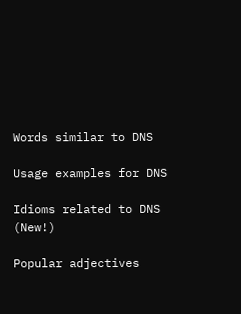Words similar to DNS

Usage examples for DNS

Idioms related to DNS (New!)

Popular adjectives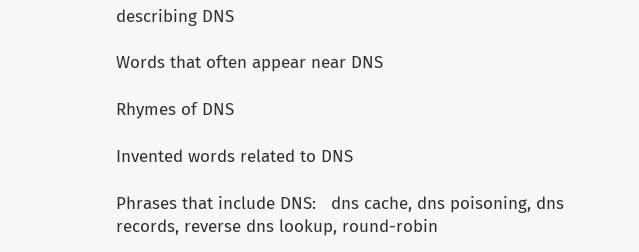describing DNS

Words that often appear near DNS

Rhymes of DNS

Invented words related to DNS

Phrases that include DNS:   dns cache, dns poisoning, dns records, reverse dns lookup, round-robin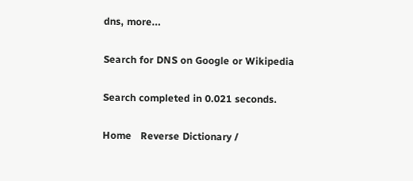dns, more...

Search for DNS on Google or Wikipedia

Search completed in 0.021 seconds.

Home   Reverse Dictionary /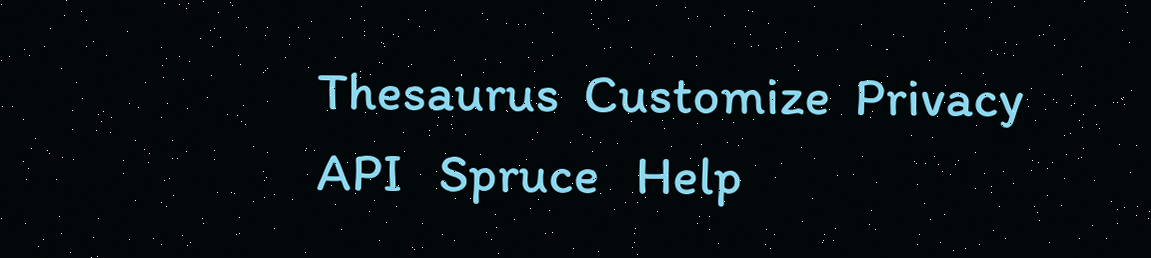Thesaurus  Customize  Privacy   API   Spruce   Help